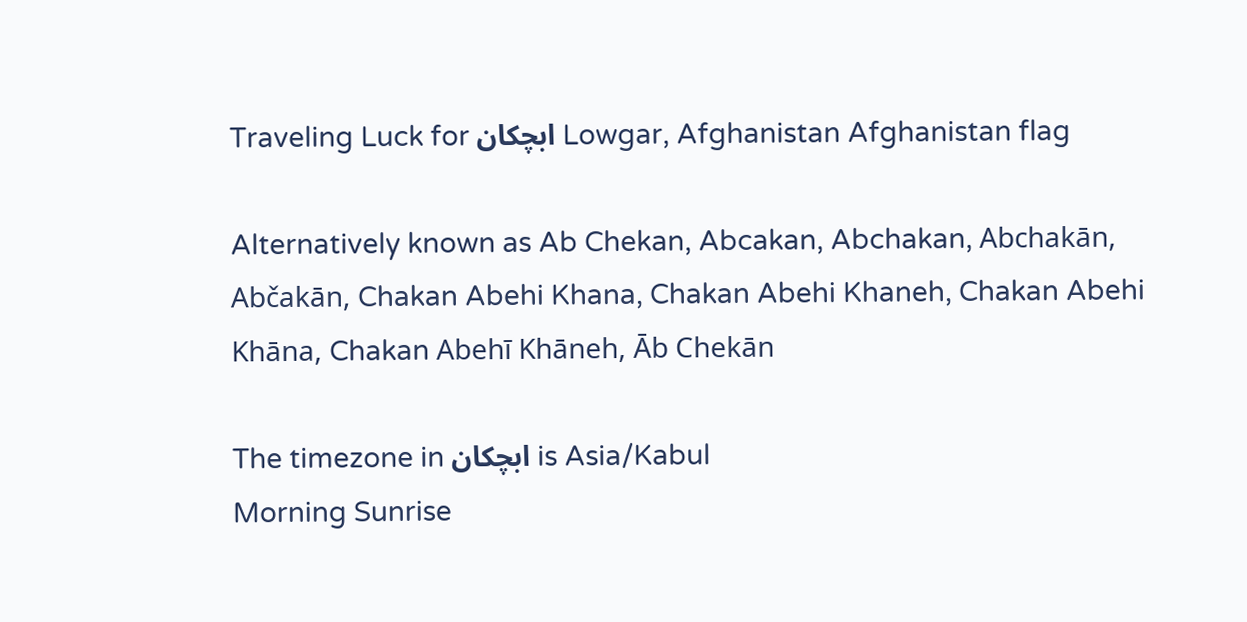Traveling Luck for ابچكان Lowgar, Afghanistan Afghanistan flag

Alternatively known as Ab Chekan, Abcakan, Abchakan, Abchakān, Abčakān, Chakan Abehi Khana, Chakan Abehi Khaneh, Chakan Abehi Khāna, Chakan Abehī Khāneh, Āb Chekān

The timezone in ابچكان is Asia/Kabul
Morning Sunrise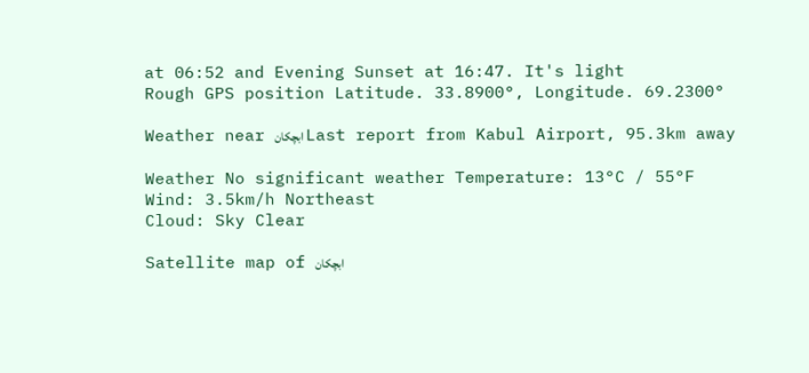at 06:52 and Evening Sunset at 16:47. It's light
Rough GPS position Latitude. 33.8900°, Longitude. 69.2300°

Weather near ابچكان Last report from Kabul Airport, 95.3km away

Weather No significant weather Temperature: 13°C / 55°F
Wind: 3.5km/h Northeast
Cloud: Sky Clear

Satellite map of ابچكان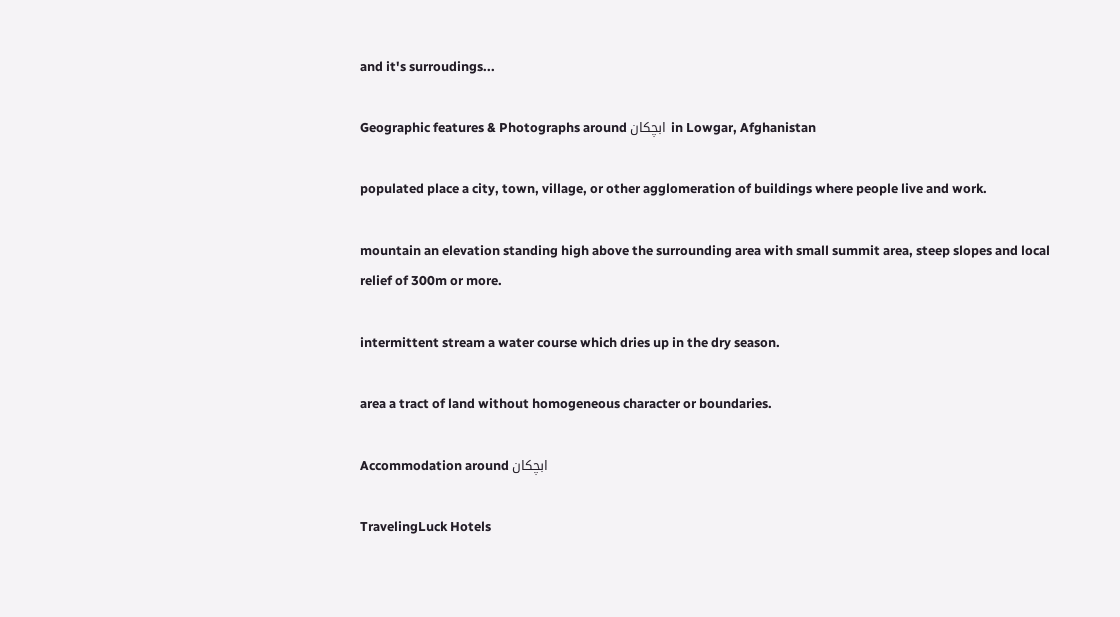and it's surroudings...

Geographic features & Photographs around ابچكان in Lowgar, Afghanistan

populated place a city, town, village, or other agglomeration of buildings where people live and work.

mountain an elevation standing high above the surrounding area with small summit area, steep slopes and local relief of 300m or more.

intermittent stream a water course which dries up in the dry season.

area a tract of land without homogeneous character or boundaries.

Accommodation around ابچكان

TravelingLuck Hotels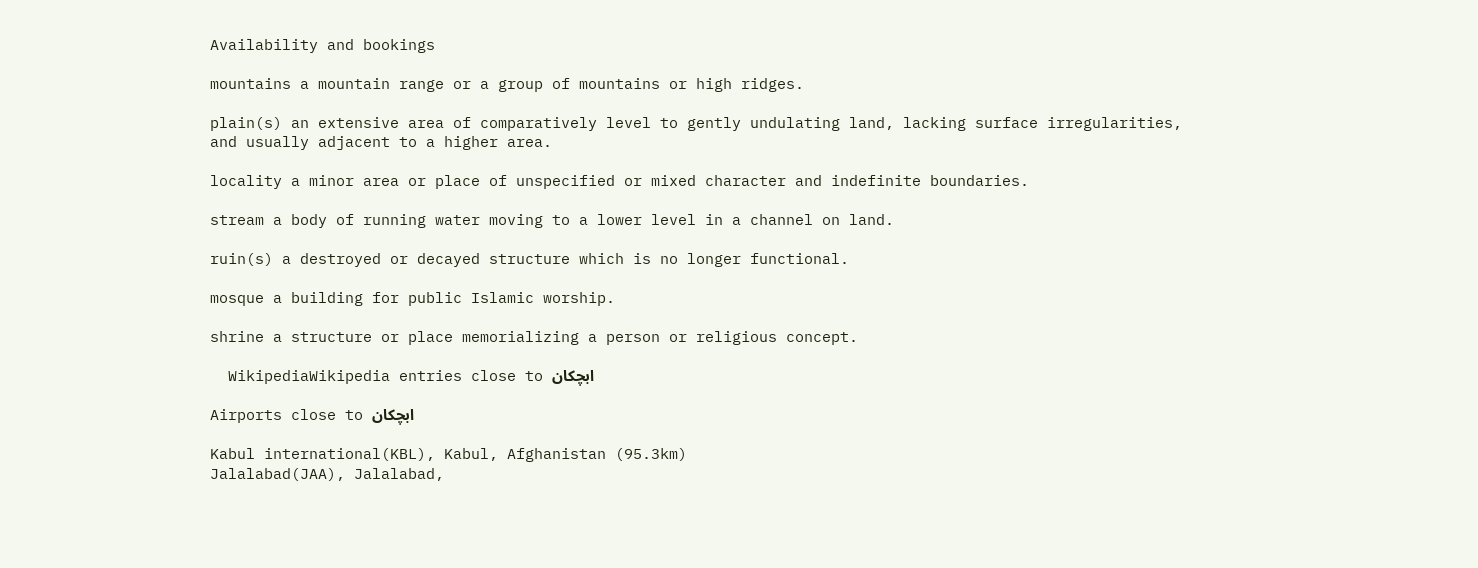Availability and bookings

mountains a mountain range or a group of mountains or high ridges.

plain(s) an extensive area of comparatively level to gently undulating land, lacking surface irregularities, and usually adjacent to a higher area.

locality a minor area or place of unspecified or mixed character and indefinite boundaries.

stream a body of running water moving to a lower level in a channel on land.

ruin(s) a destroyed or decayed structure which is no longer functional.

mosque a building for public Islamic worship.

shrine a structure or place memorializing a person or religious concept.

  WikipediaWikipedia entries close to ابچكان

Airports close to ابچكان

Kabul international(KBL), Kabul, Afghanistan (95.3km)
Jalalabad(JAA), Jalalabad,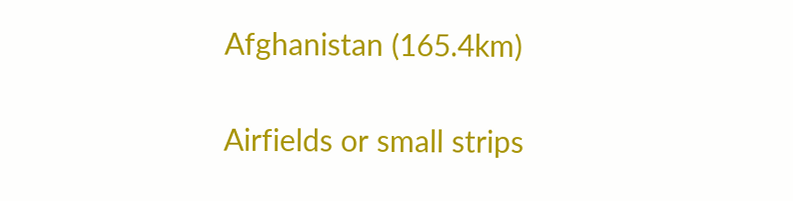Afghanistan (165.4km)

Airfields or small strips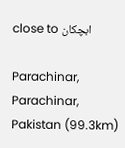close to ابچكان

Parachinar, Parachinar, Pakistan (99.3km)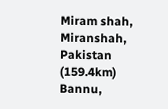Miram shah, Miranshah, Pakistan (159.4km)
Bannu,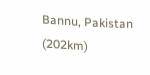Bannu, Pakistan (202km)